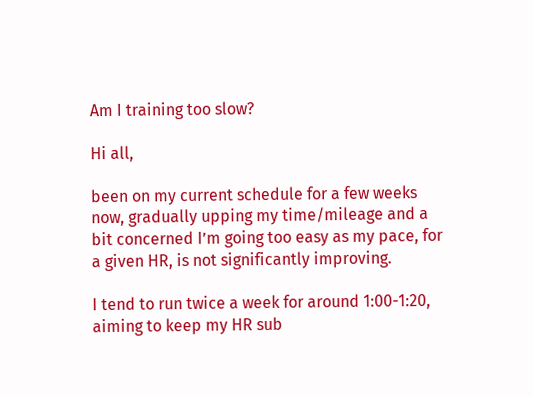Am I training too slow?

Hi all,

been on my current schedule for a few weeks now, gradually upping my time/mileage and a bit concerned I’m going too easy as my pace, for a given HR, is not significantly improving.

I tend to run twice a week for around 1:00-1:20, aiming to keep my HR sub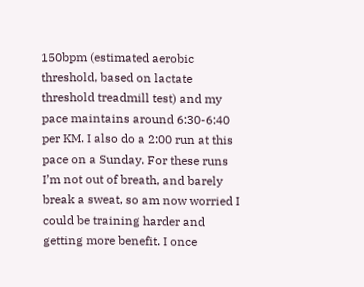150bpm (estimated aerobic threshold, based on lactate threshold treadmill test) and my pace maintains around 6:30-6:40 per KM. I also do a 2:00 run at this pace on a Sunday. For these runs I’m not out of breath, and barely break a sweat, so am now worried I could be training harder and getting more benefit. I once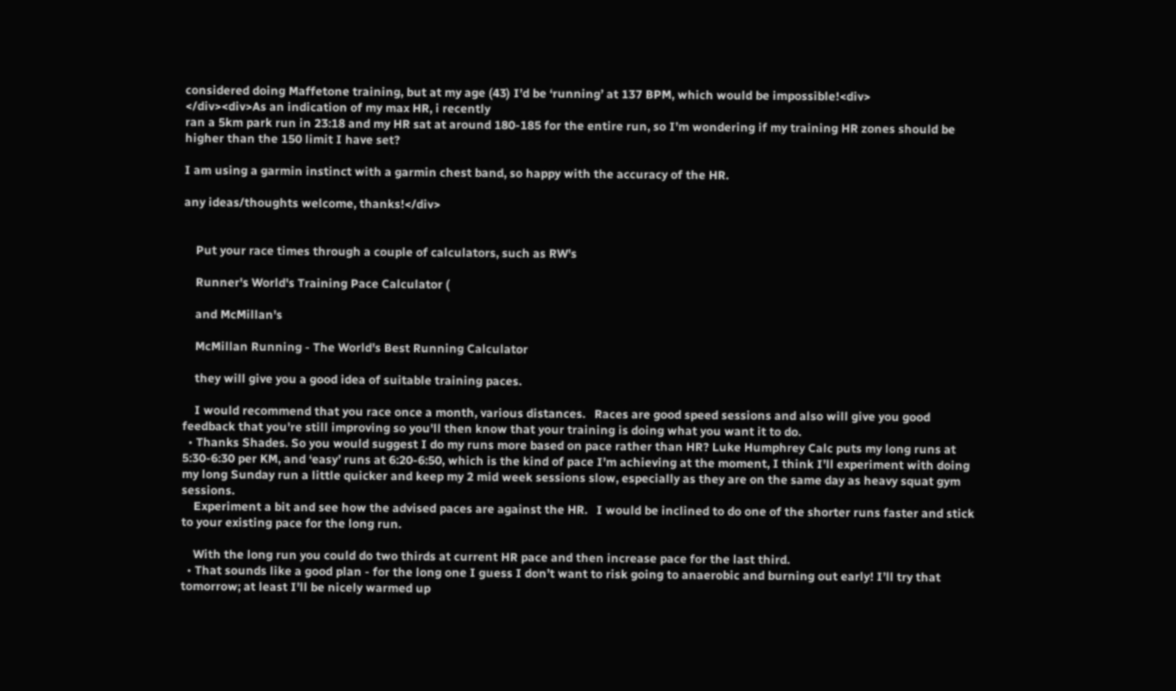considered doing Maffetone training, but at my age (43) I’d be ‘running’ at 137 BPM, which would be impossible!<div>
</div><div>As an indication of my max HR, i recently
ran a 5km park run in 23:18 and my HR sat at around 180-185 for the entire run, so I’m wondering if my training HR zones should be higher than the 150 limit I have set?

I am using a garmin instinct with a garmin chest band, so happy with the accuracy of the HR.

any ideas/thoughts welcome, thanks!</div>


    Put your race times through a couple of calculators, such as RW's

    Runner's World's Training Pace Calculator (

    and McMillan's

    McMillan Running - The World's Best Running Calculator

    they will give you a good idea of suitable training paces.

    I would recommend that you race once a month, various distances.   Races are good speed sessions and also will give you good feedback that you're still improving so you'll then know that your training is doing what you want it to do.
  • Thanks Shades. So you would suggest I do my runs more based on pace rather than HR? Luke Humphrey Calc puts my long runs at 5:30-6:30 per KM, and ‘easy’ runs at 6:20-6:50, which is the kind of pace I’m achieving at the moment, I think I’ll experiment with doing my long Sunday run a little quicker and keep my 2 mid week sessions slow, especially as they are on the same day as heavy squat gym sessions.
    Experiment a bit and see how the advised paces are against the HR.   I would be inclined to do one of the shorter runs faster and stick to your existing pace for the long run.

    With the long run you could do two thirds at current HR pace and then increase pace for the last third.
  • That sounds like a good plan - for the long one I guess I don’t want to risk going to anaerobic and burning out early! I’ll try that tomorrow; at least I’ll be nicely warmed up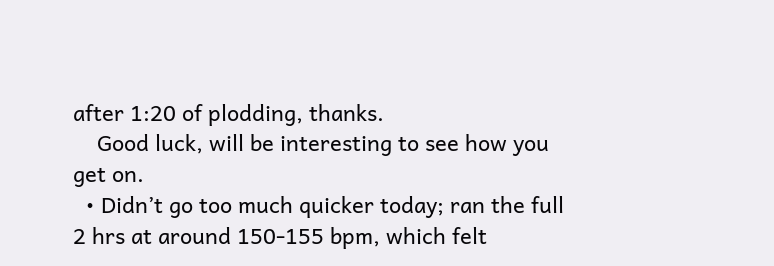after 1:20 of plodding, thanks.
    Good luck, will be interesting to see how you get on.
  • Didn’t go too much quicker today; ran the full 2 hrs at around 150-155 bpm, which felt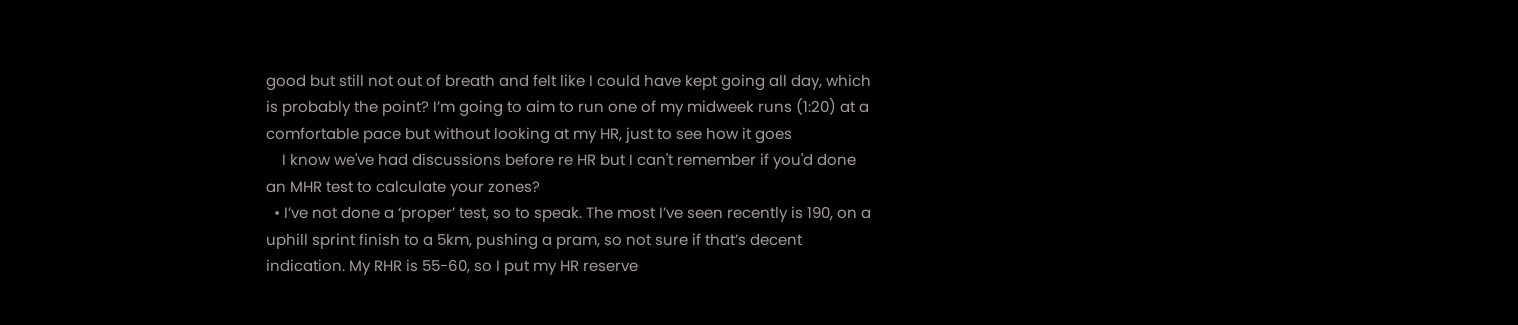good but still not out of breath and felt like I could have kept going all day, which is probably the point? I’m going to aim to run one of my midweek runs (1:20) at a comfortable pace but without looking at my HR, just to see how it goes
    I know we've had discussions before re HR but I can't remember if you'd done an MHR test to calculate your zones?
  • I’ve not done a ‘proper’ test, so to speak. The most I’ve seen recently is 190, on a uphill sprint finish to a 5km, pushing a pram, so not sure if that’s decent indication. My RHR is 55-60, so I put my HR reserve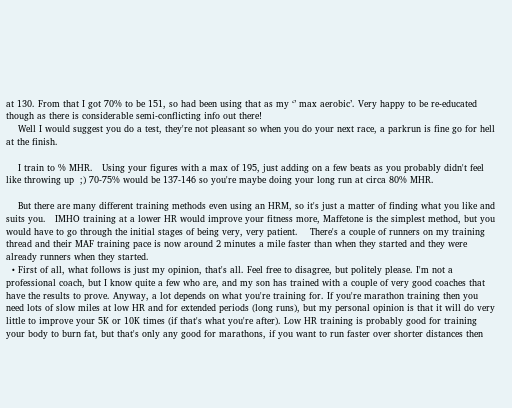at 130. From that I got 70% to be 151, so had been using that as my ‘’ max aerobic’. Very happy to be re-educated though as there is considerable semi-conflicting info out there!
    Well I would suggest you do a test, they're not pleasant so when you do your next race, a parkrun is fine go for hell at the finish.

    I train to % MHR.   Using your figures with a max of 195, just adding on a few beats as you probably didn't feel like throwing up  ;) 70-75% would be 137-146 so you're maybe doing your long run at circa 80% MHR.

    But there are many different training methods even using an HRM, so it's just a matter of finding what you like and suits you.   IMHO training at a lower HR would improve your fitness more, Maffetone is the simplest method, but you would have to go through the initial stages of being very, very patient.    There's a couple of runners on my training thread and their MAF training pace is now around 2 minutes a mile faster than when they started and they were already runners when they started.
  • First of all, what follows is just my opinion, that's all. Feel free to disagree, but politely please. I'm not a professional coach, but I know quite a few who are, and my son has trained with a couple of very good coaches that have the results to prove. Anyway, a lot depends on what you're training for. If you're marathon training then you need lots of slow miles at low HR and for extended periods (long runs), but my personal opinion is that it will do very little to improve your 5K or 10K times (if that's what you're after). Low HR training is probably good for training your body to burn fat, but that's only any good for marathons, if you want to run faster over shorter distances then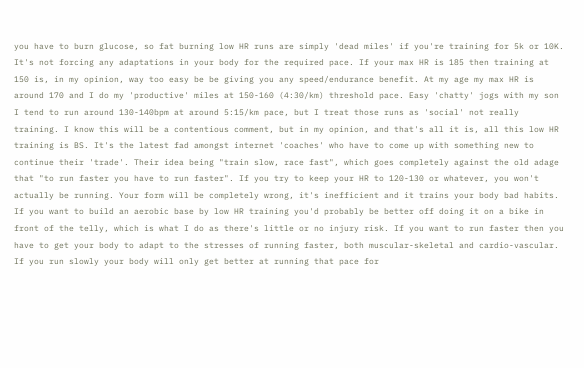you have to burn glucose, so fat burning low HR runs are simply 'dead miles' if you're training for 5k or 10K. It's not forcing any adaptations in your body for the required pace. If your max HR is 185 then training at 150 is, in my opinion, way too easy be be giving you any speed/endurance benefit. At my age my max HR is around 170 and I do my 'productive' miles at 150-160 (4:30/km) threshold pace. Easy 'chatty' jogs with my son I tend to run around 130-140bpm at around 5:15/km pace, but I treat those runs as 'social' not really training. I know this will be a contentious comment, but in my opinion, and that's all it is, all this low HR training is BS. It's the latest fad amongst internet 'coaches' who have to come up with something new to continue their 'trade'. Their idea being "train slow, race fast", which goes completely against the old adage that "to run faster you have to run faster". If you try to keep your HR to 120-130 or whatever, you won't actually be running. Your form will be completely wrong, it's inefficient and it trains your body bad habits. If you want to build an aerobic base by low HR training you'd probably be better off doing it on a bike in front of the telly, which is what I do as there's little or no injury risk. If you want to run faster then you have to get your body to adapt to the stresses of running faster, both muscular-skeletal and cardio-vascular. If you run slowly your body will only get better at running that pace for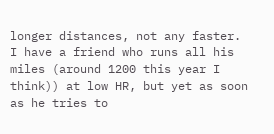longer distances, not any faster. I have a friend who runs all his miles (around 1200 this year I think)) at low HR, but yet as soon as he tries to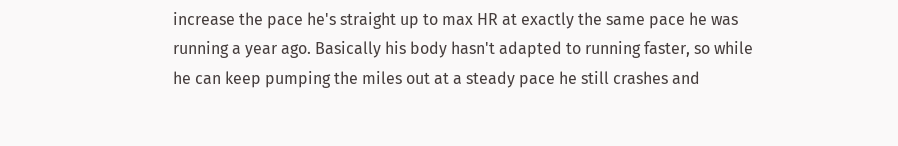increase the pace he's straight up to max HR at exactly the same pace he was running a year ago. Basically his body hasn't adapted to running faster, so while he can keep pumping the miles out at a steady pace he still crashes and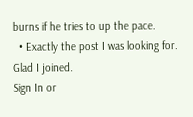burns if he tries to up the pace.
  • Exactly the post I was looking for. Glad I joined.
Sign In or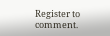Register to comment.